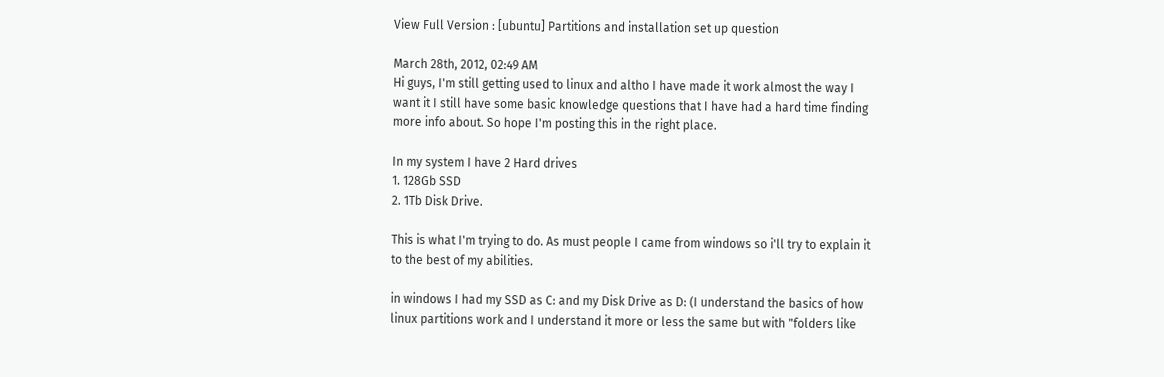View Full Version : [ubuntu] Partitions and installation set up question

March 28th, 2012, 02:49 AM
Hi guys, I'm still getting used to linux and altho I have made it work almost the way I want it I still have some basic knowledge questions that I have had a hard time finding more info about. So hope I'm posting this in the right place.

In my system I have 2 Hard drives
1. 128Gb SSD
2. 1Tb Disk Drive.

This is what I'm trying to do. As must people I came from windows so i'll try to explain it to the best of my abilities.

in windows I had my SSD as C: and my Disk Drive as D: (I understand the basics of how linux partitions work and I understand it more or less the same but with "folders like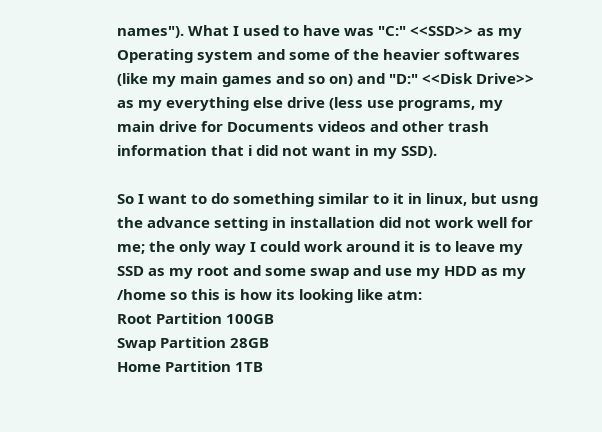names"). What I used to have was "C:" <<SSD>> as my Operating system and some of the heavier softwares (like my main games and so on) and "D:" <<Disk Drive>> as my everything else drive (less use programs, my main drive for Documents videos and other trash information that i did not want in my SSD).

So I want to do something similar to it in linux, but usng the advance setting in installation did not work well for me; the only way I could work around it is to leave my SSD as my root and some swap and use my HDD as my /home so this is how its looking like atm:
Root Partition 100GB
Swap Partition 28GB
Home Partition 1TB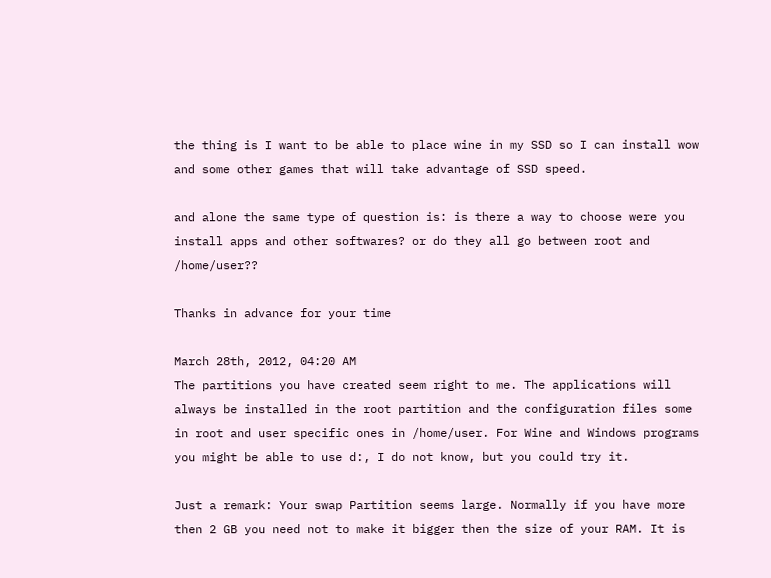the thing is I want to be able to place wine in my SSD so I can install wow and some other games that will take advantage of SSD speed.

and alone the same type of question is: is there a way to choose were you install apps and other softwares? or do they all go between root and /home/user??

Thanks in advance for your time

March 28th, 2012, 04:20 AM
The partitions you have created seem right to me. The applications will always be installed in the root partition and the configuration files some in root and user specific ones in /home/user. For Wine and Windows programs you might be able to use d:, I do not know, but you could try it.

Just a remark: Your swap Partition seems large. Normally if you have more then 2 GB you need not to make it bigger then the size of your RAM. It is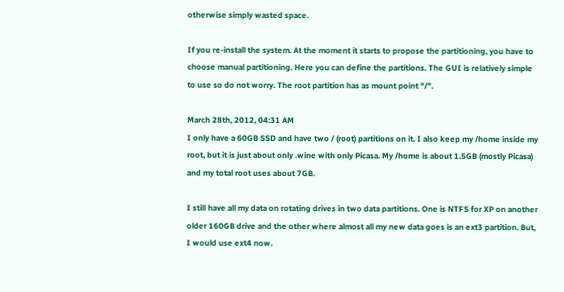otherwise simply wasted space.

If you re-install the system. At the moment it starts to propose the partitioning, you have to choose manual partitioning. Here you can define the partitions. The GUI is relatively simple to use so do not worry. The root partition has as mount point "/".

March 28th, 2012, 04:31 AM
I only have a 60GB SSD and have two / (root) partitions on it. I also keep my /home inside my root, but it is just about only .wine with only Picasa. My /home is about 1.5GB (mostly Picasa) and my total root uses about 7GB.

I still have all my data on rotating drives in two data partitions. One is NTFS for XP on another older 160GB drive and the other where almost all my new data goes is an ext3 partition. But, I would use ext4 now.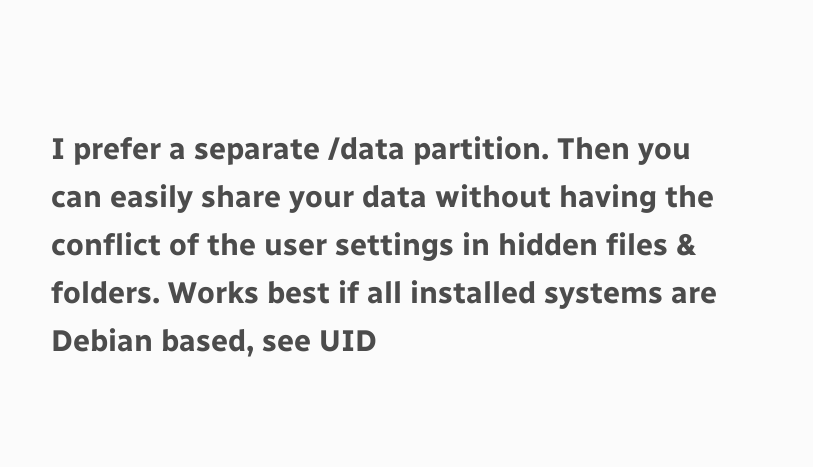I prefer a separate /data partition. Then you can easily share your data without having the conflict of the user settings in hidden files & folders. Works best if all installed systems are Debian based, see UID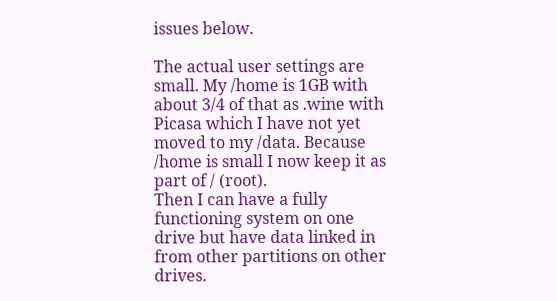issues below.

The actual user settings are small. My /home is 1GB with about 3/4 of that as .wine with Picasa which I have not yet moved to my /data. Because /home is small I now keep it as part of / (root).
Then I can have a fully functioning system on one drive but have data linked in from other partitions on other drives.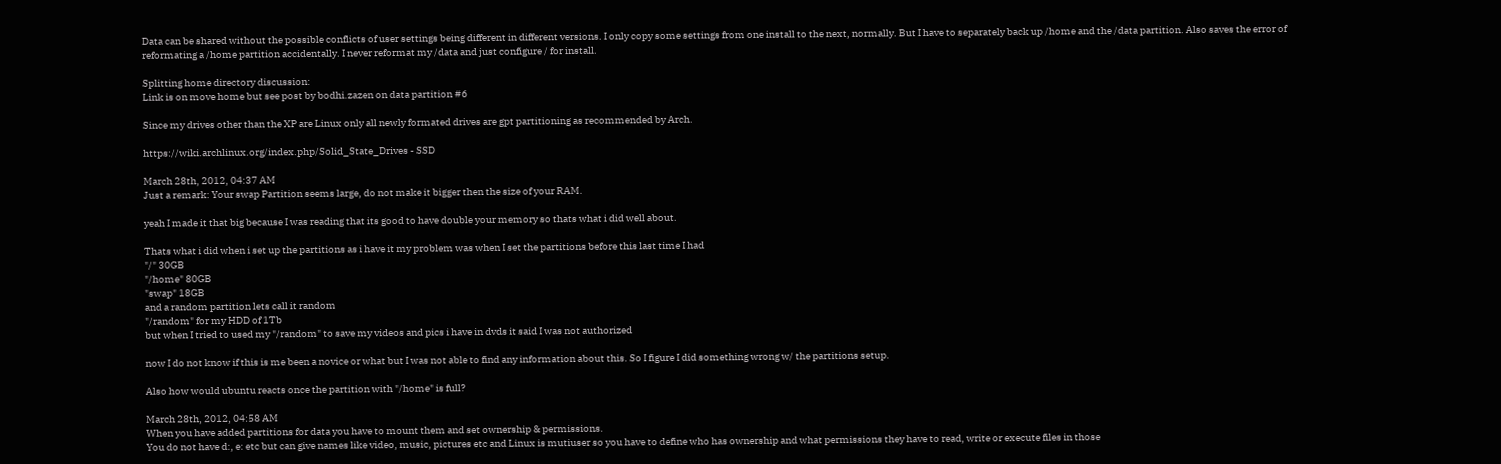Data can be shared without the possible conflicts of user settings being different in different versions. I only copy some settings from one install to the next, normally. But I have to separately back up /home and the /data partition. Also saves the error of reformating a /home partition accidentally. I never reformat my /data and just configure / for install.

Splitting home directory discussion:
Link is on move home but see post by bodhi.zazen on data partition #6

Since my drives other than the XP are Linux only all newly formated drives are gpt partitioning as recommended by Arch.

https://wiki.archlinux.org/index.php/Solid_State_Drives - SSD

March 28th, 2012, 04:37 AM
Just a remark: Your swap Partition seems large, do not make it bigger then the size of your RAM.

yeah I made it that big because I was reading that its good to have double your memory so thats what i did well about.

Thats what i did when i set up the partitions as i have it my problem was when I set the partitions before this last time I had
"/" 30GB
"/home" 80GB
"swap" 18GB
and a random partition lets call it random
"/random" for my HDD of 1Tb
but when I tried to used my "/random" to save my videos and pics i have in dvds it said I was not authorized

now I do not know if this is me been a novice or what but I was not able to find any information about this. So I figure I did something wrong w/ the partitions setup.

Also how would ubuntu reacts once the partition with "/home" is full?

March 28th, 2012, 04:58 AM
When you have added partitions for data you have to mount them and set ownership & permissions.
You do not have d:, e: etc but can give names like video, music, pictures etc and Linux is mutiuser so you have to define who has ownership and what permissions they have to read, write or execute files in those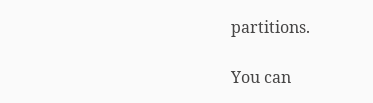partitions.

You can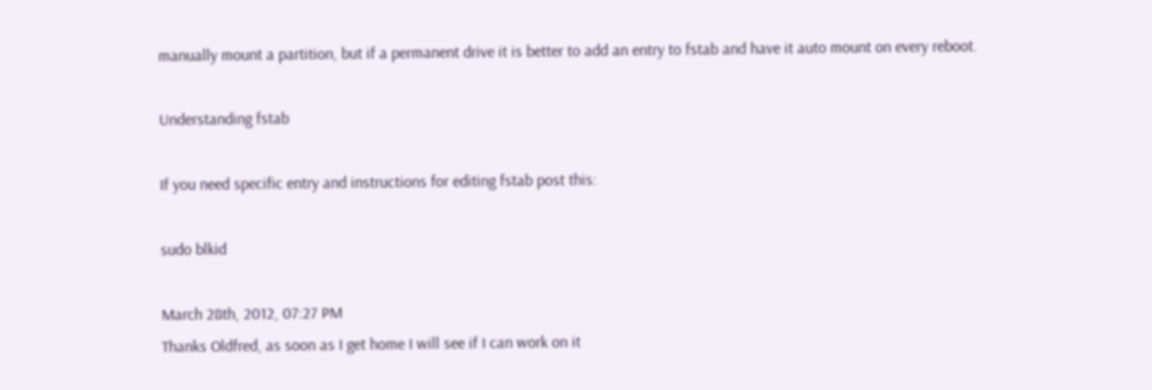manually mount a partition, but if a permanent drive it is better to add an entry to fstab and have it auto mount on every reboot.

Understanding fstab

If you need specific entry and instructions for editing fstab post this:

sudo blkid

March 28th, 2012, 07:27 PM
Thanks Oldfred, as soon as I get home I will see if I can work on it